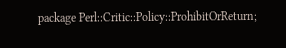package Perl::Critic::Policy::ProhibitOrReturn;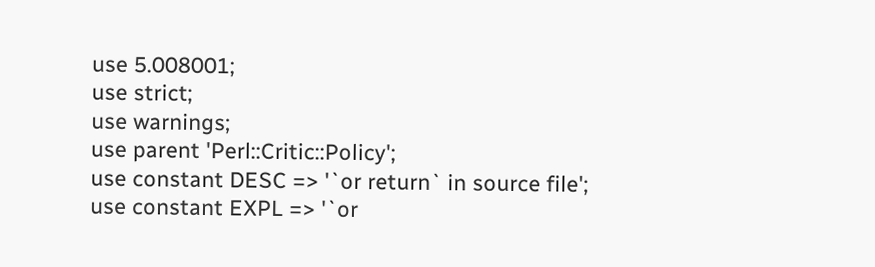use 5.008001;
use strict;
use warnings;
use parent 'Perl::Critic::Policy';
use constant DESC => '`or return` in source file';
use constant EXPL => '`or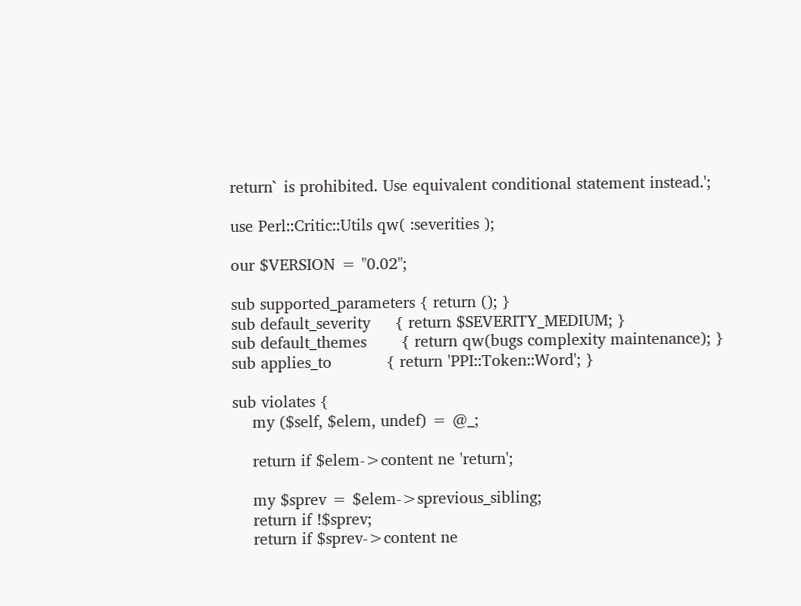return` is prohibited. Use equivalent conditional statement instead.';

use Perl::Critic::Utils qw( :severities );

our $VERSION = "0.02";

sub supported_parameters { return (); }
sub default_severity     { return $SEVERITY_MEDIUM; }
sub default_themes       { return qw(bugs complexity maintenance); }
sub applies_to           { return 'PPI::Token::Word'; }

sub violates {
    my ($self, $elem, undef) = @_;

    return if $elem->content ne 'return';

    my $sprev = $elem->sprevious_sibling;
    return if !$sprev;
    return if $sprev->content ne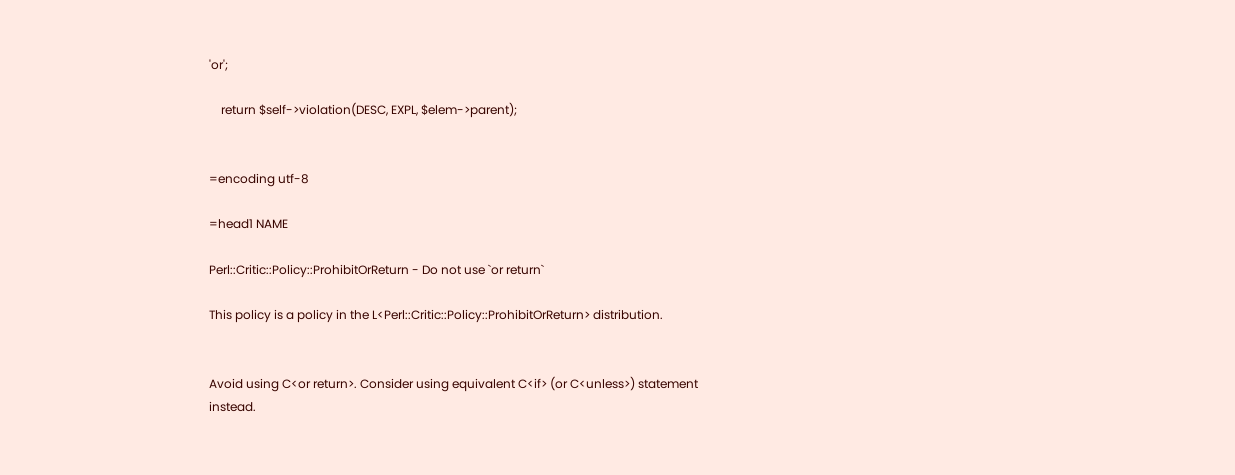'or';

    return $self->violation(DESC, EXPL, $elem->parent);


=encoding utf-8

=head1 NAME

Perl::Critic::Policy::ProhibitOrReturn - Do not use `or return`

This policy is a policy in the L<Perl::Critic::Policy::ProhibitOrReturn> distribution.


Avoid using C<or return>. Consider using equivalent C<if> (or C<unless>) statement instead.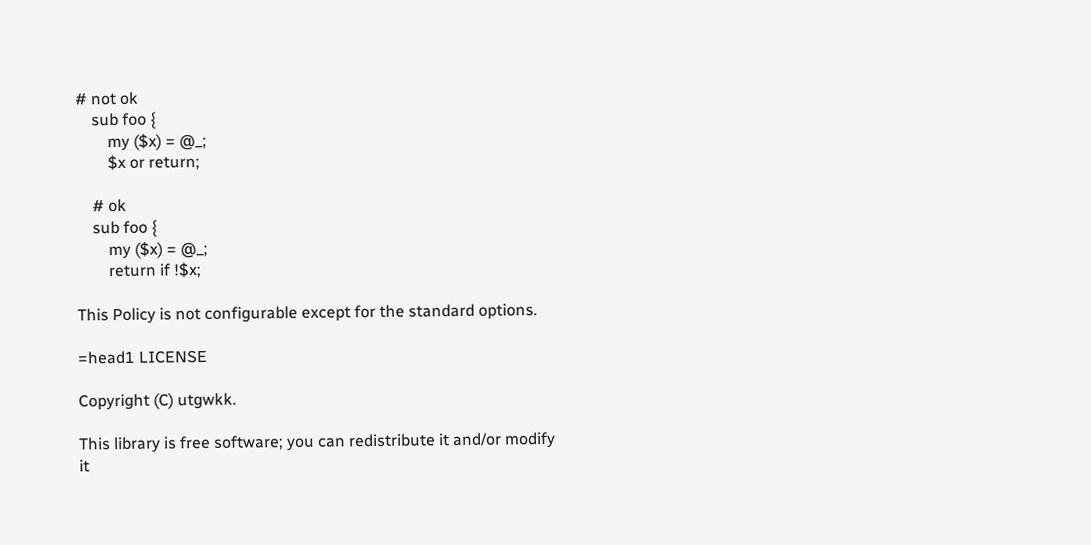# not ok
    sub foo {
        my ($x) = @_;
        $x or return;

    # ok
    sub foo {
        my ($x) = @_;
        return if !$x;

This Policy is not configurable except for the standard options.

=head1 LICENSE

Copyright (C) utgwkk.

This library is free software; you can redistribute it and/or modify
it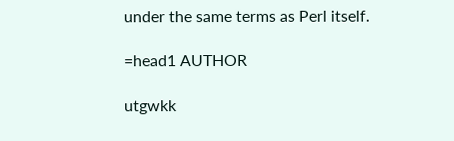under the same terms as Perl itself.

=head1 AUTHOR

utgwkk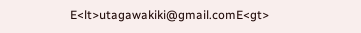E<lt>utagawakiki@gmail.comE<gt>